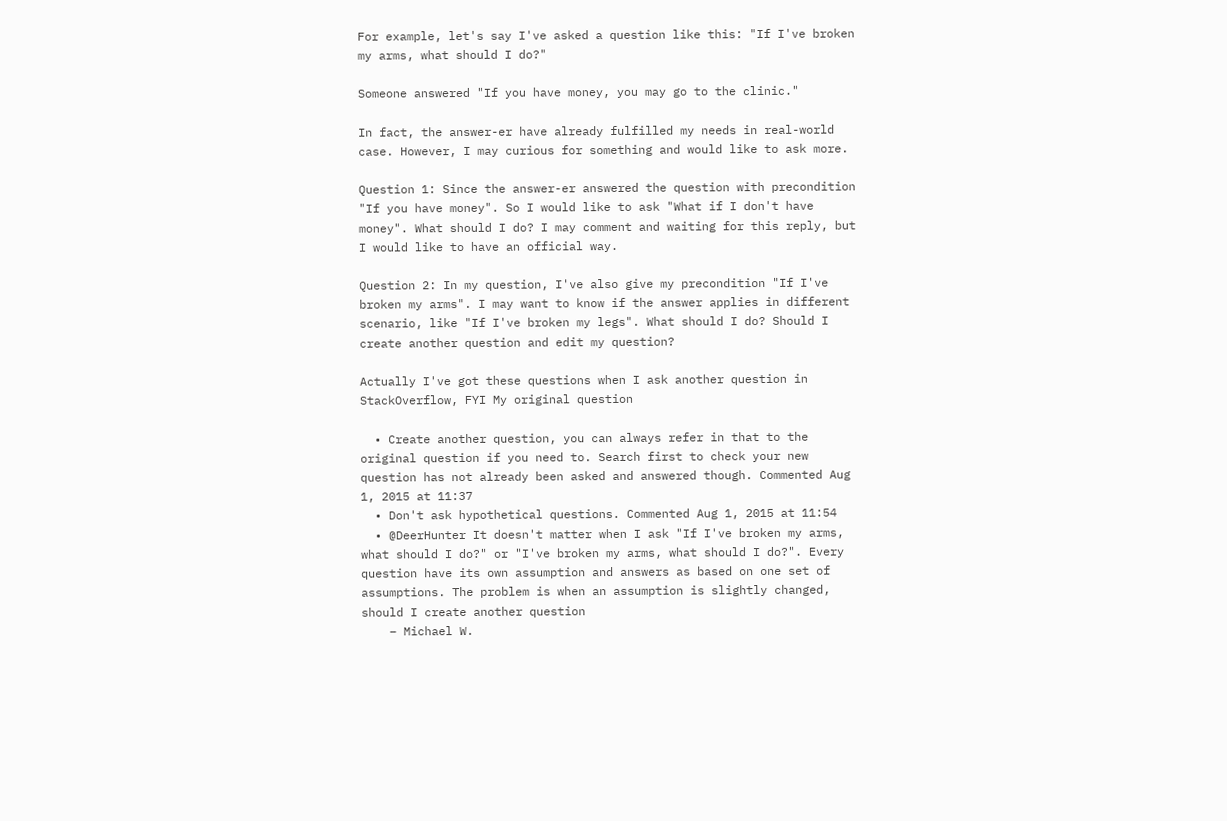For example, let's say I've asked a question like this: "If I've broken my arms, what should I do?"

Someone answered "If you have money, you may go to the clinic."

In fact, the answer-er have already fulfilled my needs in real-world case. However, I may curious for something and would like to ask more.

Question 1: Since the answer-er answered the question with precondition "If you have money". So I would like to ask "What if I don't have money". What should I do? I may comment and waiting for this reply, but I would like to have an official way.

Question 2: In my question, I've also give my precondition "If I've broken my arms". I may want to know if the answer applies in different scenario, like "If I've broken my legs". What should I do? Should I create another question and edit my question?

Actually I've got these questions when I ask another question in StackOverflow, FYI My original question

  • Create another question, you can always refer in that to the original question if you need to. Search first to check your new question has not already been asked and answered though. Commented Aug 1, 2015 at 11:37
  • Don't ask hypothetical questions. Commented Aug 1, 2015 at 11:54
  • @DeerHunter It doesn't matter when I ask "If I've broken my arms, what should I do?" or "I've broken my arms, what should I do?". Every question have its own assumption and answers as based on one set of assumptions. The problem is when an assumption is slightly changed, should I create another question
    – Michael W.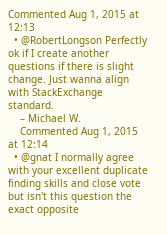Commented Aug 1, 2015 at 12:13
  • @RobertLongson Perfectly ok if I create another questions if there is slight change. Just wanna align with StackExchange standard.
    – Michael W.
    Commented Aug 1, 2015 at 12:14
  • @gnat I normally agree with your excellent duplicate finding skills and close vote but isn't this question the exact opposite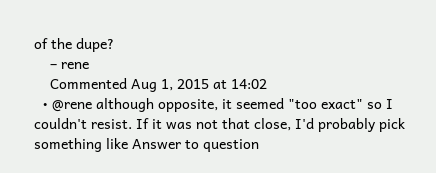of the dupe?
    – rene
    Commented Aug 1, 2015 at 14:02
  • @rene although opposite, it seemed "too exact" so I couldn't resist. If it was not that close, I'd probably pick something like Answer to question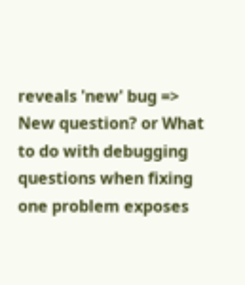reveals 'new' bug => New question? or What to do with debugging questions when fixing one problem exposes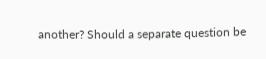another? Should a separate question be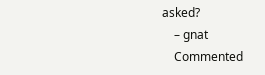asked?
    – gnat
    Commented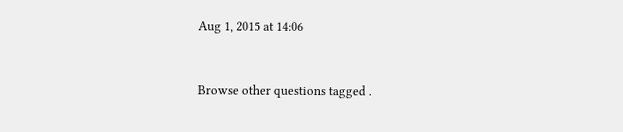Aug 1, 2015 at 14:06


Browse other questions tagged .